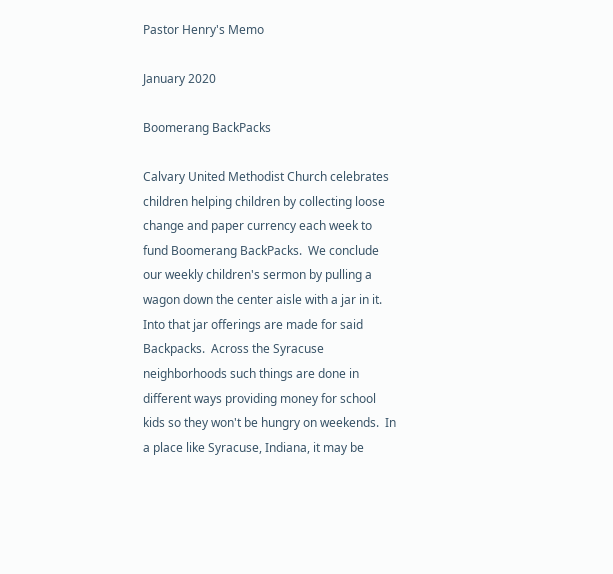Pastor Henry's Memo

January 2020

Boomerang BackPacks

Calvary United Methodist Church celebrates children helping children by collecting loose change and paper currency each week to fund Boomerang BackPacks.  We conclude our weekly children's sermon by pulling a wagon down the center aisle with a jar in it.  Into that jar offerings are made for said Backpacks.  Across the Syracuse neighborhoods such things are done in different ways providing money for school kids so they won't be hungry on weekends.  In a place like Syracuse, Indiana, it may be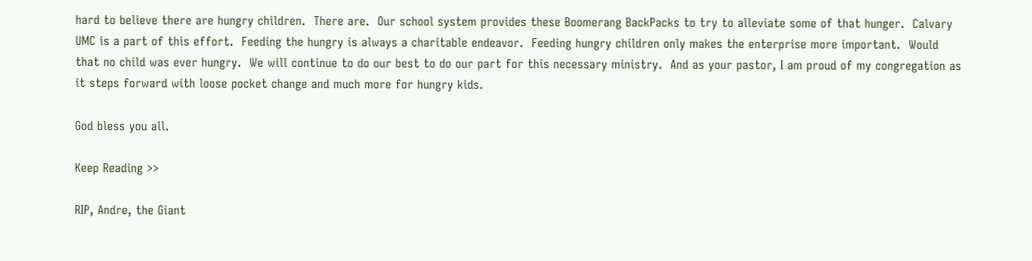hard to believe there are hungry children.  There are.  Our school system provides these Boomerang BackPacks to try to alleviate some of that hunger.  Calvary UMC is a part of this effort.  Feeding the hungry is always a charitable endeavor.  Feeding hungry children only makes the enterprise more important.  Would that no child was ever hungry.  We will continue to do our best to do our part for this necessary ministry.  And as your pastor, I am proud of my congregation as it steps forward with loose pocket change and much more for hungry kids.

God bless you all.

Keep Reading >>

RIP, Andre, the Giant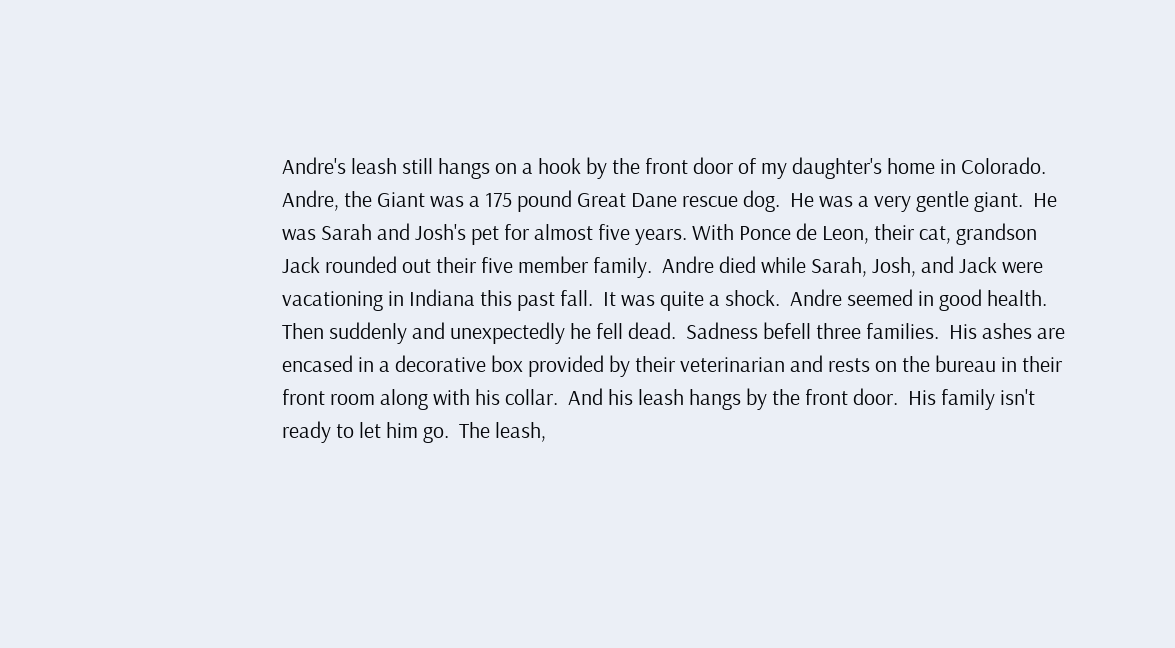Andre's leash still hangs on a hook by the front door of my daughter's home in Colorado. Andre, the Giant was a 175 pound Great Dane rescue dog.  He was a very gentle giant.  He was Sarah and Josh's pet for almost five years. With Ponce de Leon, their cat, grandson Jack rounded out their five member family.  Andre died while Sarah, Josh, and Jack were vacationing in Indiana this past fall.  It was quite a shock.  Andre seemed in good health.  Then suddenly and unexpectedly he fell dead.  Sadness befell three families.  His ashes are encased in a decorative box provided by their veterinarian and rests on the bureau in their front room along with his collar.  And his leash hangs by the front door.  His family isn't ready to let him go.  The leash,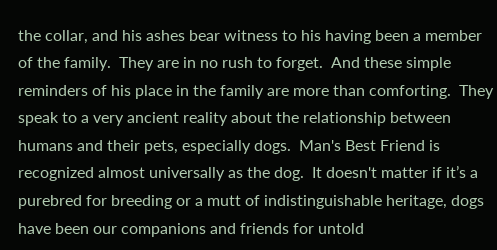the collar, and his ashes bear witness to his having been a member of the family.  They are in no rush to forget.  And these simple reminders of his place in the family are more than comforting.  They speak to a very ancient reality about the relationship between humans and their pets, especially dogs.  Man's Best Friend is recognized almost universally as the dog.  It doesn't matter if it’s a purebred for breeding or a mutt of indistinguishable heritage, dogs have been our companions and friends for untold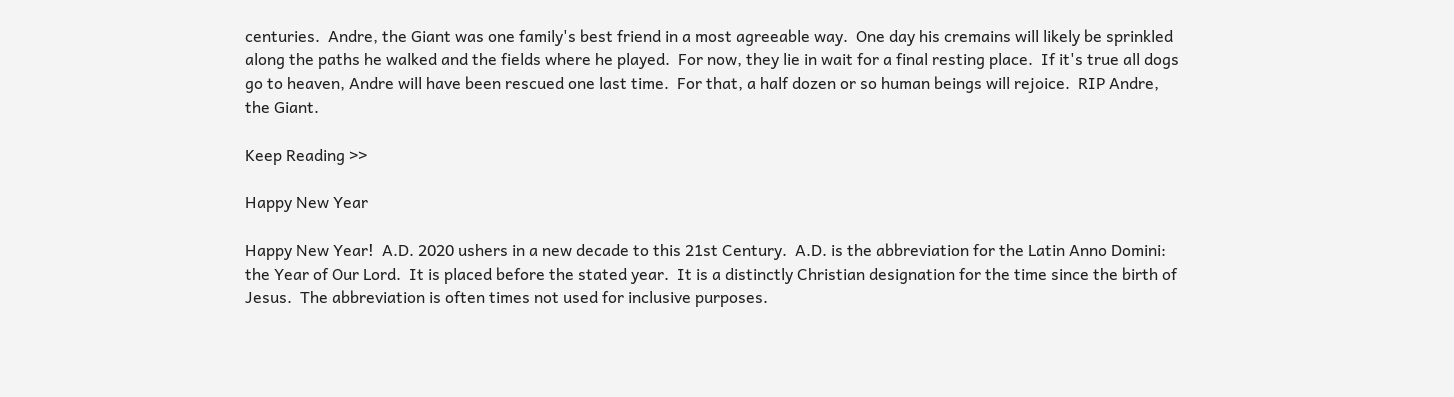centuries.  Andre, the Giant was one family's best friend in a most agreeable way.  One day his cremains will likely be sprinkled along the paths he walked and the fields where he played.  For now, they lie in wait for a final resting place.  If it's true all dogs go to heaven, Andre will have been rescued one last time.  For that, a half dozen or so human beings will rejoice.  RIP Andre, the Giant.

Keep Reading >>

Happy New Year

Happy New Year!  A.D. 2020 ushers in a new decade to this 21st Century.  A.D. is the abbreviation for the Latin Anno Domini: the Year of Our Lord.  It is placed before the stated year.  It is a distinctly Christian designation for the time since the birth of Jesus.  The abbreviation is often times not used for inclusive purposes.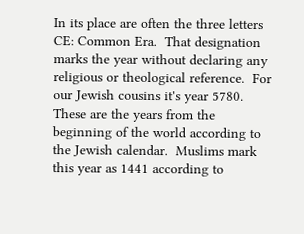In its place are often the three letters CE: Common Era.  That designation marks the year without declaring any religious or theological reference.  For our Jewish cousins it's year 5780.  These are the years from the beginning of the world according to the Jewish calendar.  Muslims mark this year as 1441 according to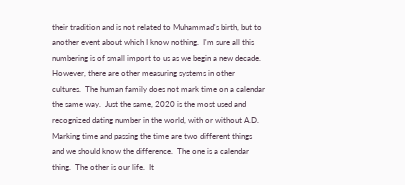their tradition and is not related to Muhammad's birth, but to another event about which I know nothing.  I'm sure all this numbering is of small import to us as we begin a new decade.  However, there are other measuring systems in other cultures.  The human family does not mark time on a calendar the same way.  Just the same, 2020 is the most used and recognized dating number in the world, with or without A.D.  Marking time and passing the time are two different things and we should know the difference.  The one is a calendar thing.  The other is our life.  It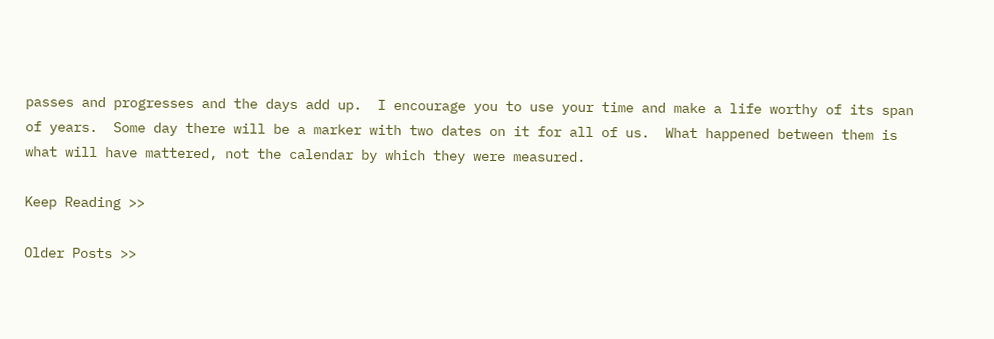passes and progresses and the days add up.  I encourage you to use your time and make a life worthy of its span of years.  Some day there will be a marker with two dates on it for all of us.  What happened between them is what will have mattered, not the calendar by which they were measured.

Keep Reading >>

Older Posts >>